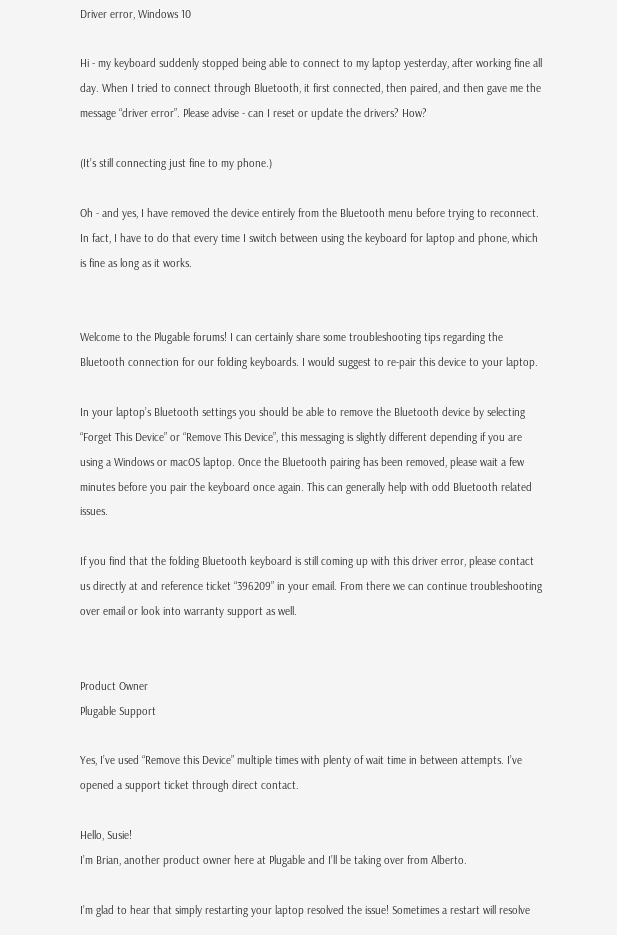Driver error, Windows 10

Hi - my keyboard suddenly stopped being able to connect to my laptop yesterday, after working fine all day. When I tried to connect through Bluetooth, it first connected, then paired, and then gave me the message “driver error”. Please advise - can I reset or update the drivers? How?

(It’s still connecting just fine to my phone.)

Oh - and yes, I have removed the device entirely from the Bluetooth menu before trying to reconnect. In fact, I have to do that every time I switch between using the keyboard for laptop and phone, which is fine as long as it works.


Welcome to the Plugable forums! I can certainly share some troubleshooting tips regarding the Bluetooth connection for our folding keyboards. I would suggest to re-pair this device to your laptop.

In your laptop’s Bluetooth settings you should be able to remove the Bluetooth device by selecting “Forget This Device” or “Remove This Device”, this messaging is slightly different depending if you are using a Windows or macOS laptop. Once the Bluetooth pairing has been removed, please wait a few minutes before you pair the keyboard once again. This can generally help with odd Bluetooth related issues.

If you find that the folding Bluetooth keyboard is still coming up with this driver error, please contact us directly at and reference ticket “396209” in your email. From there we can continue troubleshooting over email or look into warranty support as well.


Product Owner
Plugable Support

Yes, I’ve used “Remove this Device” multiple times with plenty of wait time in between attempts. I’ve opened a support ticket through direct contact.

Hello, Susie!
I’m Brian, another product owner here at Plugable and I’ll be taking over from Alberto.

I’m glad to hear that simply restarting your laptop resolved the issue! Sometimes a restart will resolve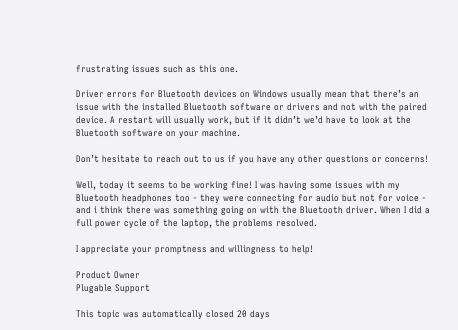frustrating issues such as this one.

Driver errors for Bluetooth devices on Windows usually mean that there’s an issue with the installed Bluetooth software or drivers and not with the paired device. A restart will usually work, but if it didn’t we’d have to look at the Bluetooth software on your machine.

Don’t hesitate to reach out to us if you have any other questions or concerns!

Well, today it seems to be working fine! I was having some issues with my Bluetooth headphones too - they were connecting for audio but not for voice - and i think there was something going on with the Bluetooth driver. When I did a full power cycle of the laptop, the problems resolved.

I appreciate your promptness and willingness to help!

Product Owner
Plugable Support

This topic was automatically closed 20 days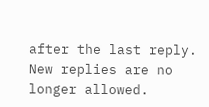after the last reply. New replies are no longer allowed.